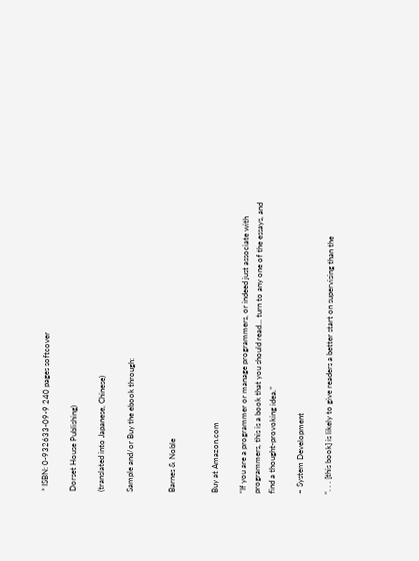* ISBN: 0-932633-09-9 240 pages softcover

Dorset House Publishing)

(translated into Japanese, Chinese)

Sample and/or Buy the ebook through:


Barnes & Noble


Buy at Amazon.com

“If you are a programmer or manage programmers, or indeed just associate with programmers, this is a book that you should read… turn to any one of the essays, and find a thought-provoking idea.”

– System Development

“. . . [this book] is likely to give readers a better start on supervising than the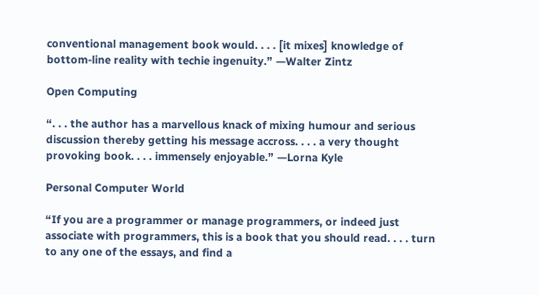conventional management book would. . . . [it mixes] knowledge of bottom-line reality with techie ingenuity.” —Walter Zintz

Open Computing

“. . . the author has a marvellous knack of mixing humour and serious discussion thereby getting his message accross. . . . a very thought provoking book. . . . immensely enjoyable.” —Lorna Kyle

Personal Computer World

“If you are a programmer or manage programmers, or indeed just associate with programmers, this is a book that you should read. . . . turn to any one of the essays, and find a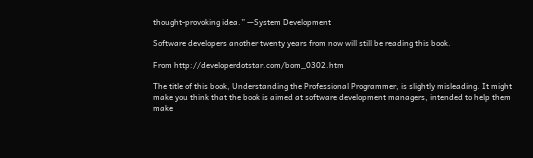thought-provoking idea.” —System Development

Software developers another twenty years from now will still be reading this book.

From http://developerdotstar.com/bom_0302.htm

The title of this book, Understanding the Professional Programmer, is slightly misleading. It might make you think that the book is aimed at software development managers, intended to help them make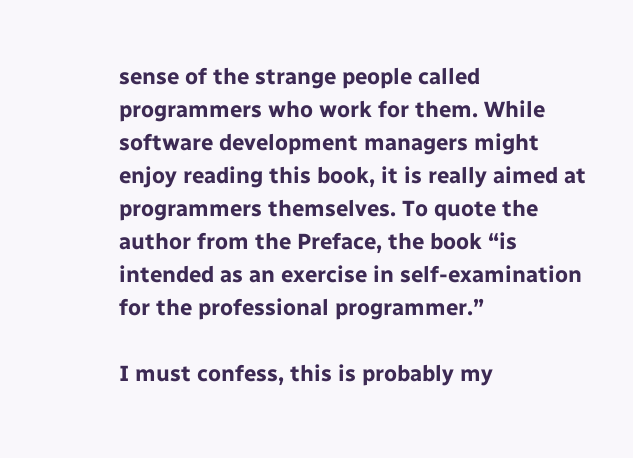sense of the strange people called programmers who work for them. While software development managers might enjoy reading this book, it is really aimed at programmers themselves. To quote the author from the Preface, the book “is intended as an exercise in self-examination for the professional programmer.”

I must confess, this is probably my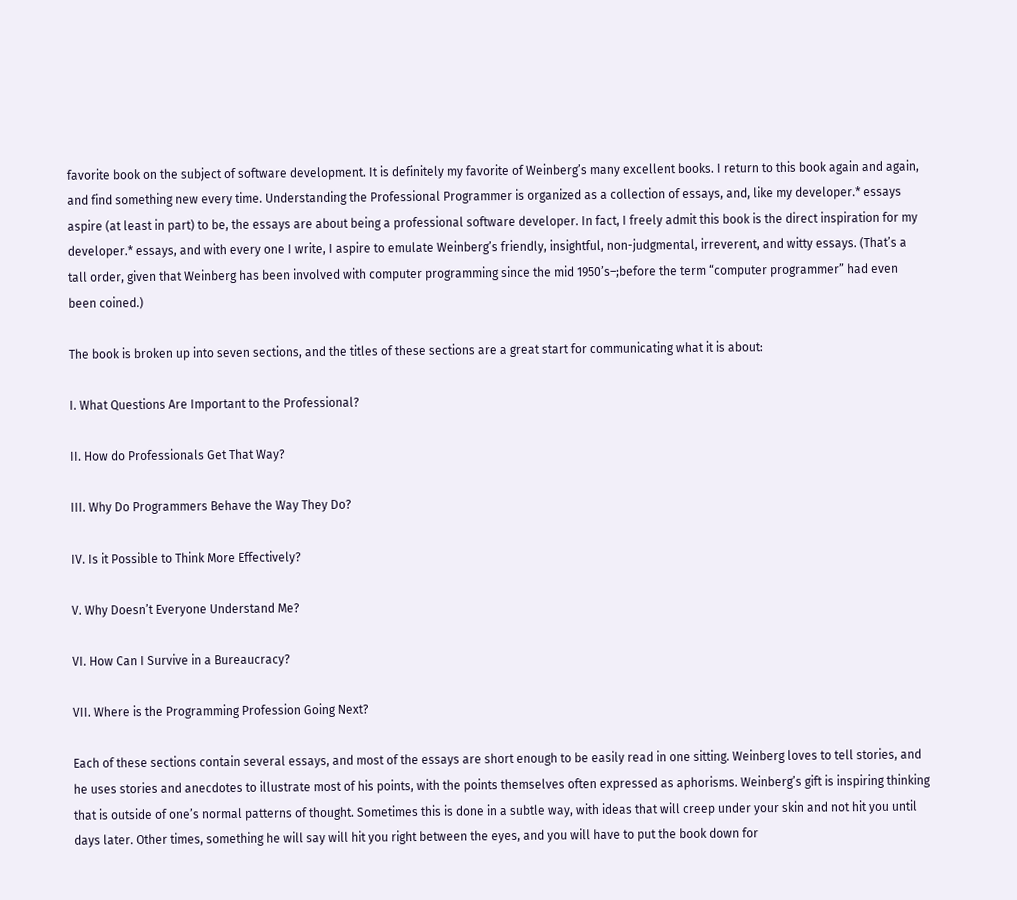favorite book on the subject of software development. It is definitely my favorite of Weinberg’s many excellent books. I return to this book again and again, and find something new every time. Understanding the Professional Programmer is organized as a collection of essays, and, like my developer.* essays aspire (at least in part) to be, the essays are about being a professional software developer. In fact, I freely admit this book is the direct inspiration for my developer.* essays, and with every one I write, I aspire to emulate Weinberg’s friendly, insightful, non-judgmental, irreverent, and witty essays. (That’s a tall order, given that Weinberg has been involved with computer programming since the mid 1950’s–;before the term “computer programmer” had even been coined.)

The book is broken up into seven sections, and the titles of these sections are a great start for communicating what it is about:

I. What Questions Are Important to the Professional?

II. How do Professionals Get That Way?

III. Why Do Programmers Behave the Way They Do?

IV. Is it Possible to Think More Effectively?

V. Why Doesn’t Everyone Understand Me?

VI. How Can I Survive in a Bureaucracy?

VII. Where is the Programming Profession Going Next?

Each of these sections contain several essays, and most of the essays are short enough to be easily read in one sitting. Weinberg loves to tell stories, and he uses stories and anecdotes to illustrate most of his points, with the points themselves often expressed as aphorisms. Weinberg’s gift is inspiring thinking that is outside of one’s normal patterns of thought. Sometimes this is done in a subtle way, with ideas that will creep under your skin and not hit you until days later. Other times, something he will say will hit you right between the eyes, and you will have to put the book down for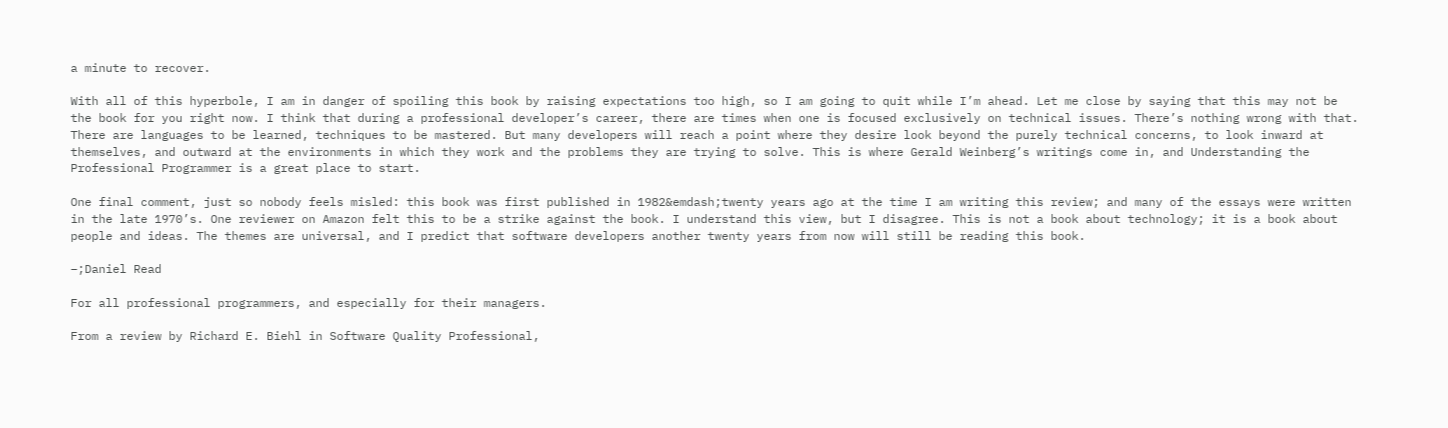a minute to recover.

With all of this hyperbole, I am in danger of spoiling this book by raising expectations too high, so I am going to quit while I’m ahead. Let me close by saying that this may not be the book for you right now. I think that during a professional developer’s career, there are times when one is focused exclusively on technical issues. There’s nothing wrong with that. There are languages to be learned, techniques to be mastered. But many developers will reach a point where they desire look beyond the purely technical concerns, to look inward at themselves, and outward at the environments in which they work and the problems they are trying to solve. This is where Gerald Weinberg’s writings come in, and Understanding the Professional Programmer is a great place to start.

One final comment, just so nobody feels misled: this book was first published in 1982&emdash;twenty years ago at the time I am writing this review; and many of the essays were written in the late 1970’s. One reviewer on Amazon felt this to be a strike against the book. I understand this view, but I disagree. This is not a book about technology; it is a book about people and ideas. The themes are universal, and I predict that software developers another twenty years from now will still be reading this book.

–;Daniel Read

For all professional programmers, and especially for their managers.

From a review by Richard E. Biehl in Software Quality Professional,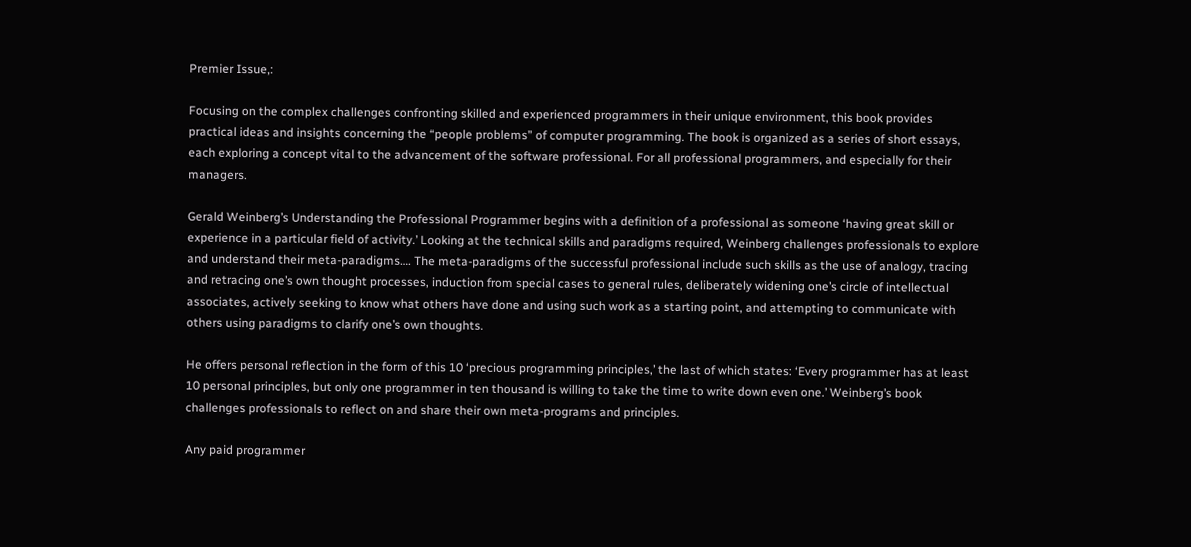Premier Issue,:

Focusing on the complex challenges confronting skilled and experienced programmers in their unique environment, this book provides practical ideas and insights concerning the “people problems” of computer programming. The book is organized as a series of short essays, each exploring a concept vital to the advancement of the software professional. For all professional programmers, and especially for their managers.

Gerald Weinberg’s Understanding the Professional Programmer begins with a definition of a professional as someone ‘having great skill or experience in a particular field of activity.’ Looking at the technical skills and paradigms required, Weinberg challenges professionals to explore and understand their meta-paradigms…. The meta-paradigms of the successful professional include such skills as the use of analogy, tracing and retracing one’s own thought processes, induction from special cases to general rules, deliberately widening one’s circle of intellectual associates, actively seeking to know what others have done and using such work as a starting point, and attempting to communicate with others using paradigms to clarify one’s own thoughts.

He offers personal reflection in the form of this 10 ‘precious programming principles,’ the last of which states: ‘Every programmer has at least 10 personal principles, but only one programmer in ten thousand is willing to take the time to write down even one.’ Weinberg’s book challenges professionals to reflect on and share their own meta-programs and principles.

Any paid programmer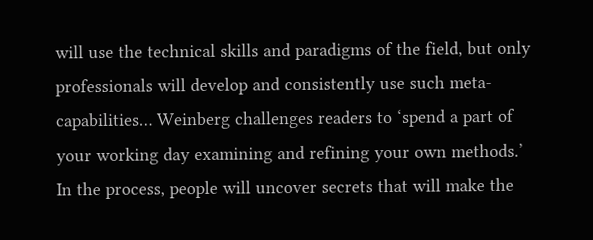will use the technical skills and paradigms of the field, but only professionals will develop and consistently use such meta-capabilities… Weinberg challenges readers to ‘spend a part of your working day examining and refining your own methods.’ In the process, people will uncover secrets that will make the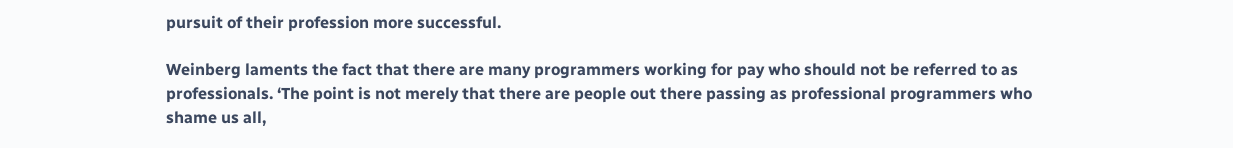pursuit of their profession more successful.

Weinberg laments the fact that there are many programmers working for pay who should not be referred to as professionals. ‘The point is not merely that there are people out there passing as professional programmers who shame us all,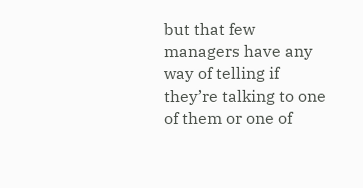but that few managers have any way of telling if they’re talking to one of them or one of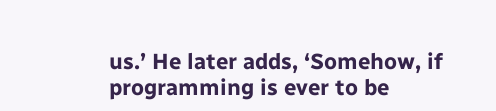us.’ He later adds, ‘Somehow, if programming is ever to be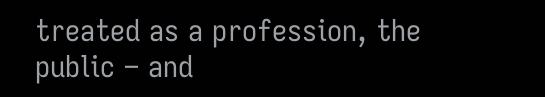treated as a profession, the public – and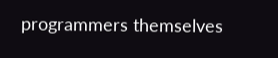programmers themselves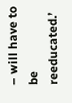– will have to be reeducated.’